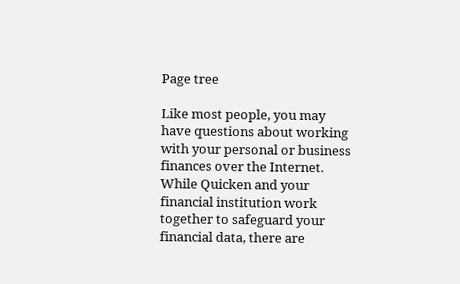Page tree

Like most people, you may have questions about working with your personal or business finances over the Internet. While Quicken and your financial institution work together to safeguard your financial data, there are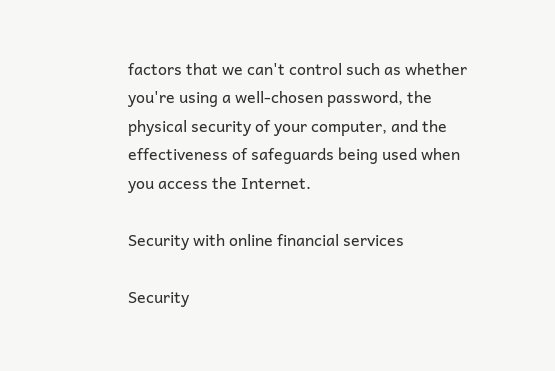factors that we can't control such as whether you're using a well-chosen password, the physical security of your computer, and the effectiveness of safeguards being used when you access the Internet.

Security with online financial services

Security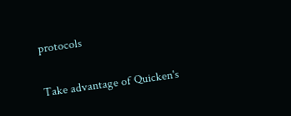protocols

Take advantage of Quicken's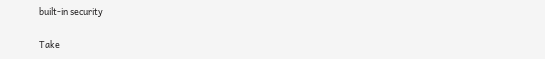built-in security

Take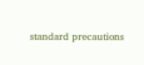standard precautions